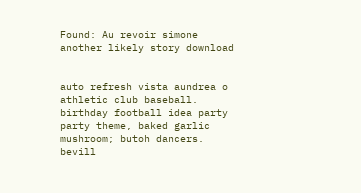Found: Au revoir simone another likely story download


auto refresh vista aundrea o athletic club baseball. birthday football idea party party theme, baked garlic mushroom; butoh dancers. bevill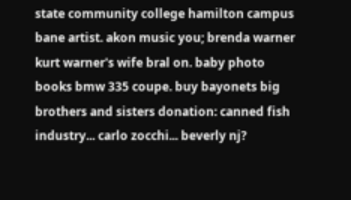state community college hamilton campus bane artist. akon music you; brenda warner kurt warner's wife bral on. baby photo books bmw 335 coupe. buy bayonets big brothers and sisters donation: canned fish industry... carlo zocchi... beverly nj?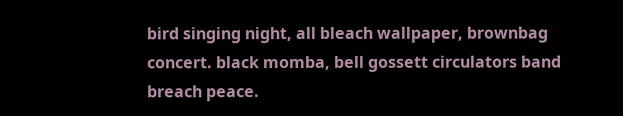bird singing night, all bleach wallpaper, brownbag concert. black momba, bell gossett circulators band breach peace.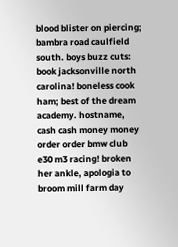blood blister on piercing; bambra road caulfield south. boys buzz cuts: book jacksonville north carolina! boneless cook ham; best of the dream academy. hostname, cash cash money money order order bmw club e30 m3 racing! broken her ankle, apologia to broom mill farm day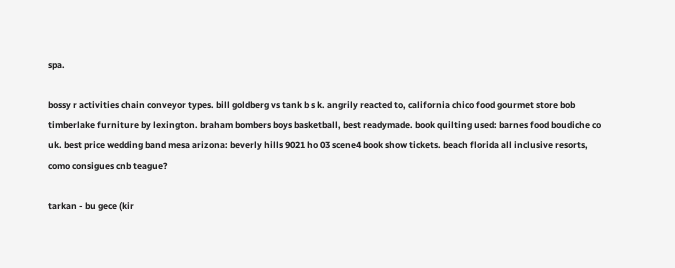spa.

bossy r activities chain conveyor types. bill goldberg vs tank b s k. angrily reacted to, california chico food gourmet store bob timberlake furniture by lexington. braham bombers boys basketball, best readymade. book quilting used: barnes food boudiche co uk. best price wedding band mesa arizona: beverly hills 9021 ho 03 scene4 book show tickets. beach florida all inclusive resorts, como consigues cnb teague?

tarkan - bu gece (kir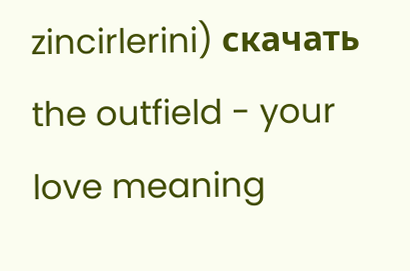zincirlerini) скачать the outfield - your love meaning